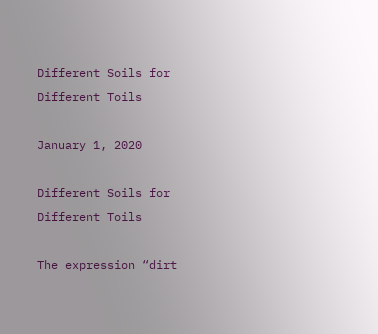Different Soils for Different Toils

January 1, 2020

Different Soils for Different Toils

The expression “dirt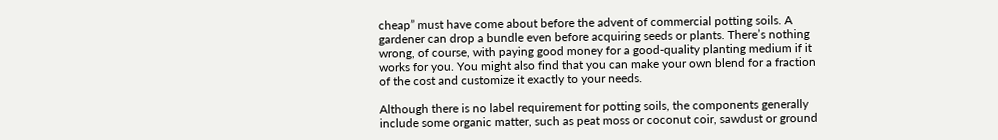cheap” must have come about before the advent of commercial potting soils. A gardener can drop a bundle even before acquiring seeds or plants. There’s nothing wrong, of course, with paying good money for a good-quality planting medium if it works for you. You might also find that you can make your own blend for a fraction of the cost and customize it exactly to your needs.

Although there is no label requirement for potting soils, the components generally include some organic matter, such as peat moss or coconut coir, sawdust or ground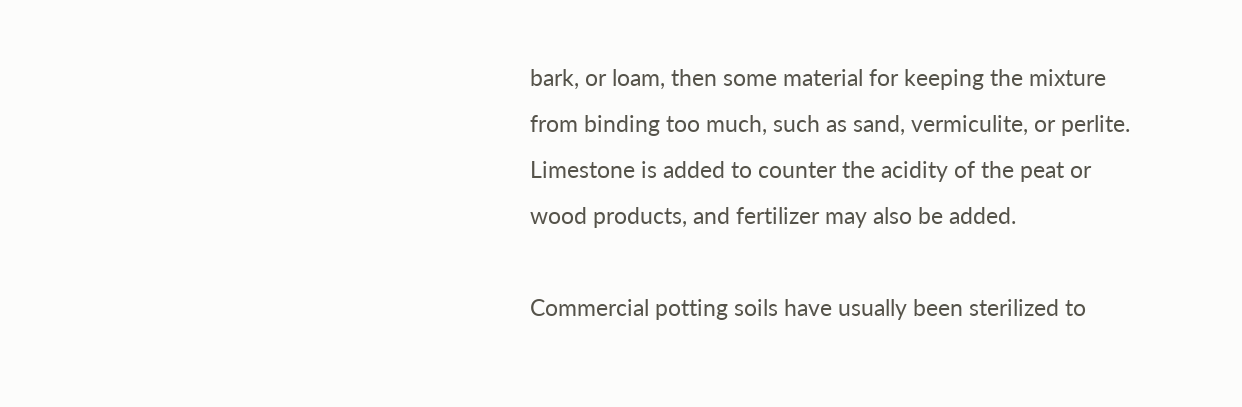bark, or loam, then some material for keeping the mixture from binding too much, such as sand, vermiculite, or perlite. Limestone is added to counter the acidity of the peat or wood products, and fertilizer may also be added.

Commercial potting soils have usually been sterilized to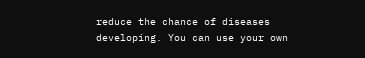reduce the chance of diseases developing. You can use your own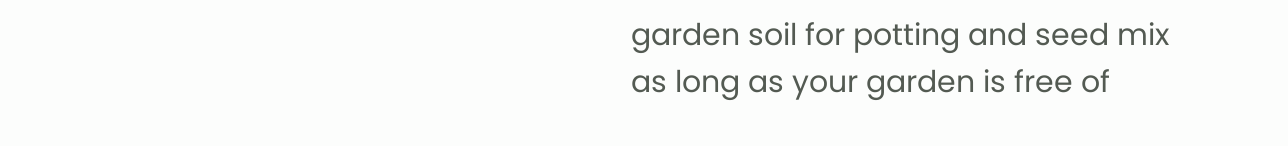garden soil for potting and seed mix as long as your garden is free of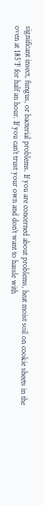significant insect, fungus, or bacterial problems. If you are concerned about problems, heat moist soil on cookie sheets in the oven at 185°F for half an hour. If you can’t trust your own and don’t want to hassle with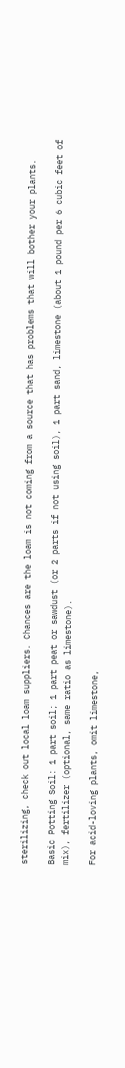sterilizing, check out local loam suppliers. Chances are the loam is not coming from a source that has problems that will bother your plants.

Basic Potting Soil: 1 part soil; 1 part peat or sawdust (or 2 parts if not using soil), 1 part sand, limestone (about 1 pound per 6 cubic feet of mix), fertilizer (optional, same ratio as limestone).

For acid-loving plants, omit limestone,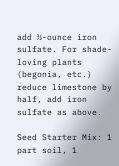add ½-ounce iron sulfate. For shade-loving plants (begonia, etc.) reduce limestone by half, add iron sulfate as above.

Seed Starter Mix: 1 part soil, 1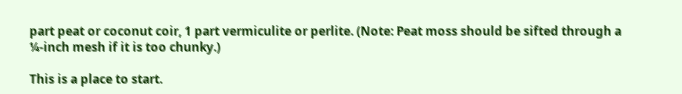part peat or coconut coir, 1 part vermiculite or perlite. (Note: Peat moss should be sifted through a ¼-inch mesh if it is too chunky.)

This is a place to start.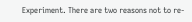Experiment. There are two reasons not to re-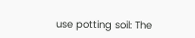use potting soil: The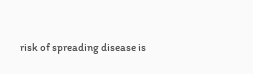risk of spreading disease is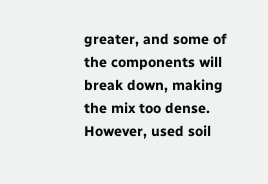greater, and some of the components will break down, making the mix too dense. However, used soil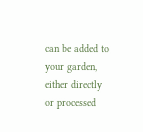can be added to your garden, either directly or processed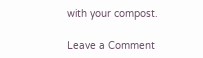with your compost.

Leave a Comment